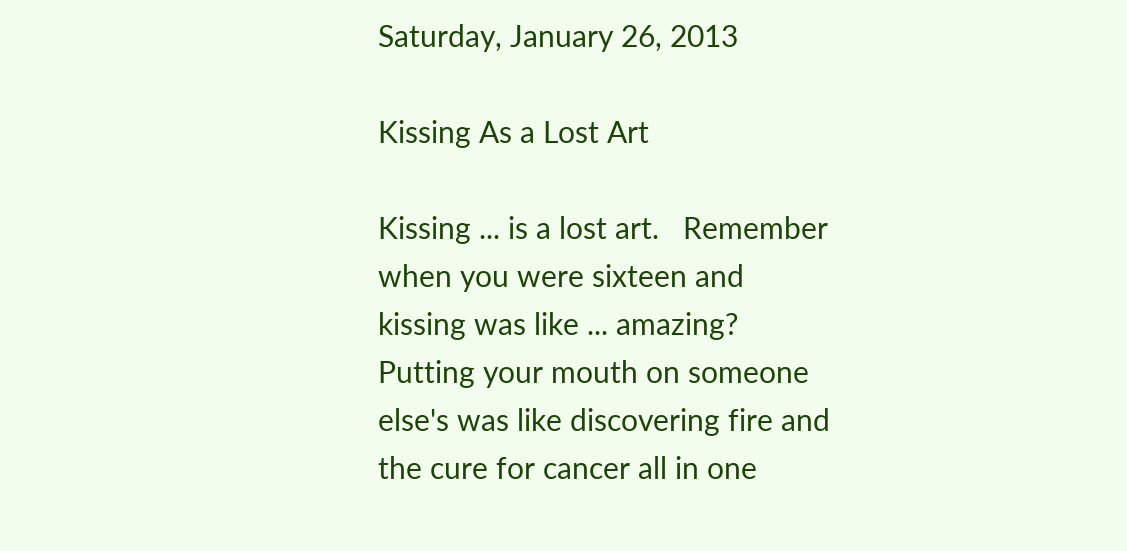Saturday, January 26, 2013

Kissing As a Lost Art

Kissing ... is a lost art.   Remember when you were sixteen and kissing was like ... amazing?   Putting your mouth on someone else's was like discovering fire and the cure for cancer all in one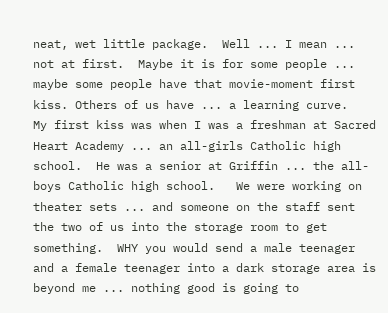neat, wet little package.  Well ... I mean ... not at first.  Maybe it is for some people ... maybe some people have that movie-moment first kiss. Others of us have ... a learning curve.
My first kiss was when I was a freshman at Sacred Heart Academy ... an all-girls Catholic high school.  He was a senior at Griffin ... the all-boys Catholic high school.   We were working on theater sets ... and someone on the staff sent the two of us into the storage room to get something.  WHY you would send a male teenager and a female teenager into a dark storage area is beyond me ... nothing good is going to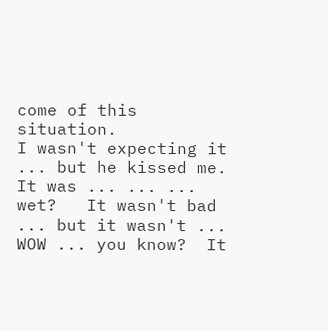come of this situation.
I wasn't expecting it ... but he kissed me.  It was ... ... ... wet?   It wasn't bad ... but it wasn't ... WOW ... you know?  It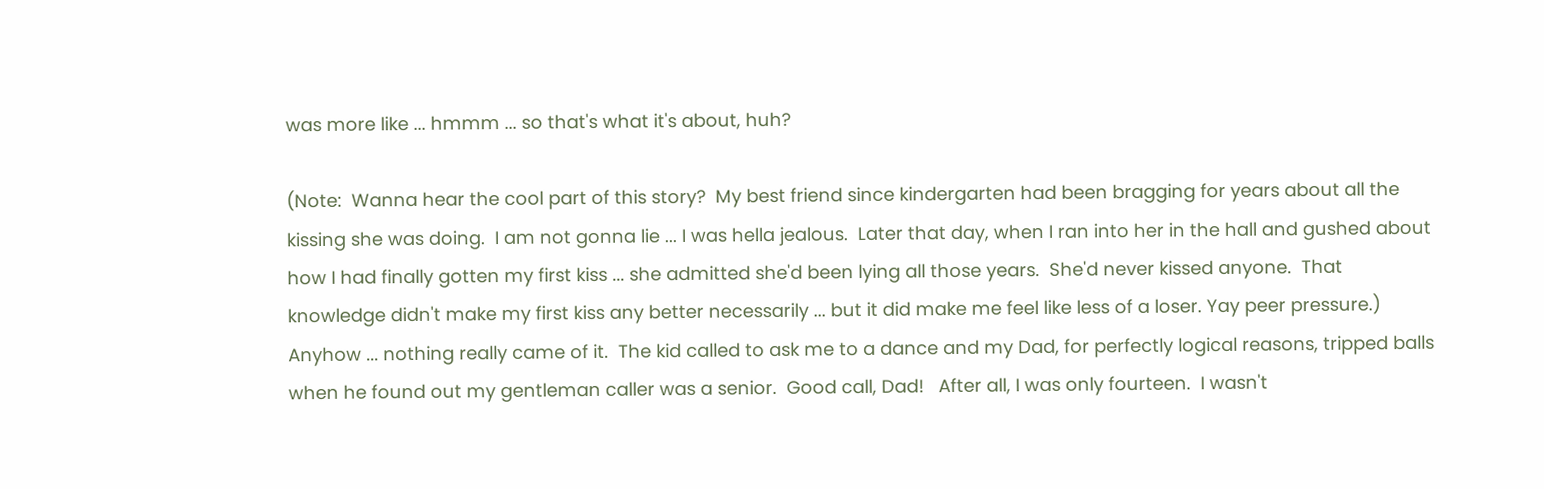was more like ... hmmm ... so that's what it's about, huh?

(Note:  Wanna hear the cool part of this story?  My best friend since kindergarten had been bragging for years about all the kissing she was doing.  I am not gonna lie ... I was hella jealous.  Later that day, when I ran into her in the hall and gushed about how I had finally gotten my first kiss ... she admitted she'd been lying all those years.  She'd never kissed anyone.  That knowledge didn't make my first kiss any better necessarily ... but it did make me feel like less of a loser. Yay peer pressure.)
Anyhow ... nothing really came of it.  The kid called to ask me to a dance and my Dad, for perfectly logical reasons, tripped balls when he found out my gentleman caller was a senior.  Good call, Dad!   After all, I was only fourteen.  I wasn't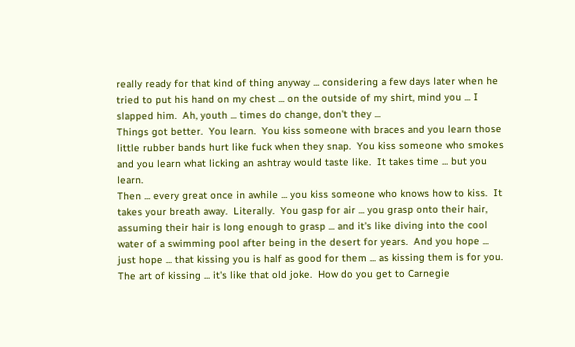really ready for that kind of thing anyway ... considering a few days later when he tried to put his hand on my chest ... on the outside of my shirt, mind you ... I slapped him.  Ah, youth ... times do change, don't they ...
Things got better.  You learn.  You kiss someone with braces and you learn those little rubber bands hurt like fuck when they snap.  You kiss someone who smokes and you learn what licking an ashtray would taste like.  It takes time ... but you learn.
Then ... every great once in awhile ... you kiss someone who knows how to kiss.  It takes your breath away.  Literally.  You gasp for air ... you grasp onto their hair, assuming their hair is long enough to grasp ... and it's like diving into the cool water of a swimming pool after being in the desert for years.  And you hope ... just hope ... that kissing you is half as good for them ... as kissing them is for you.
The art of kissing ... it's like that old joke.  How do you get to Carnegie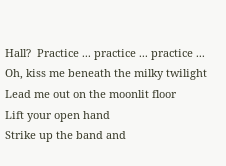Hall?  Practice ... practice ... practice ...
Oh, kiss me beneath the milky twilight
Lead me out on the moonlit floor
Lift your open hand
Strike up the band and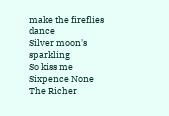make the fireflies dance
Silver moon's sparkling
So kiss me
Sixpence None The Richer